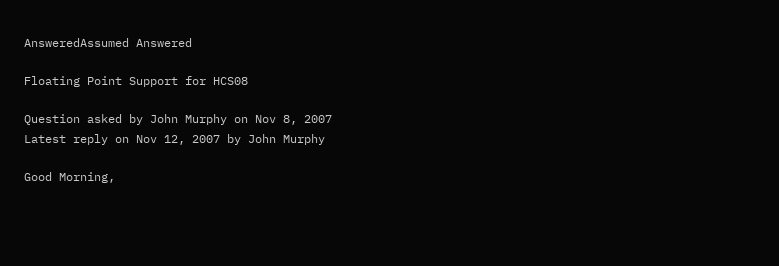AnsweredAssumed Answered

Floating Point Support for HCS08

Question asked by John Murphy on Nov 8, 2007
Latest reply on Nov 12, 2007 by John Murphy

Good Morning,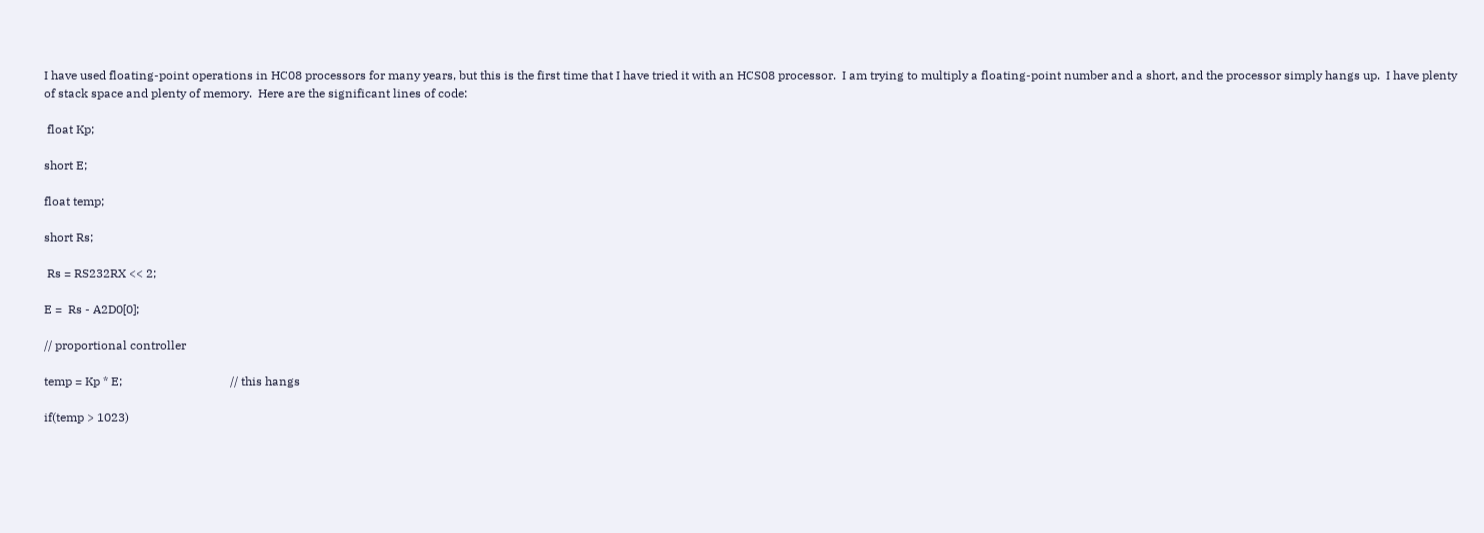I have used floating-point operations in HC08 processors for many years, but this is the first time that I have tried it with an HCS08 processor.  I am trying to multiply a floating-point number and a short, and the processor simply hangs up.  I have plenty of stack space and plenty of memory.  Here are the significant lines of code:

 float Kp;

short E;

float temp;

short Rs;

 Rs = RS232RX << 2;

E =  Rs - A2D0[0];

// proportional controller

temp = Kp * E;                                    // this hangs

if(temp > 1023)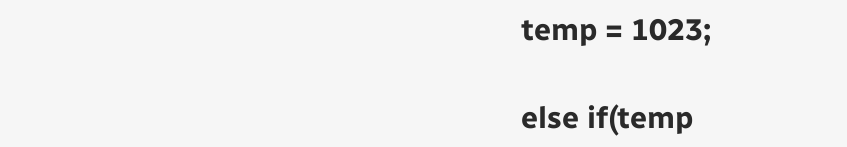temp = 1023;

else if(temp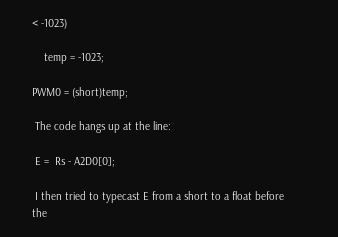< -1023)

    temp = -1023;

PWM0 = (short)temp;

 The code hangs up at the line:

 E =  Rs - A2D0[0];

 I then tried to typecast E from a short to a float before the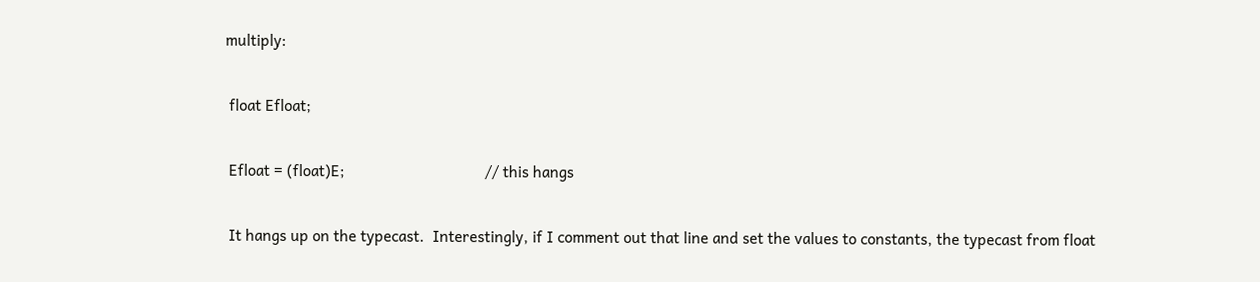multiply:

 float Efloat;

 Efloat = (float)E;                                   // this hangs

 It hangs up on the typecast.  Interestingly, if I comment out that line and set the values to constants, the typecast from float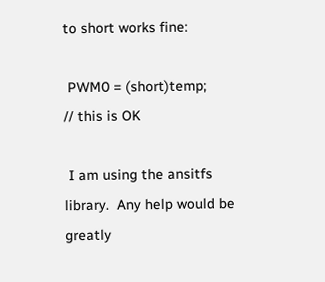to short works fine:

 PWM0 = (short)temp;                          // this is OK

 I am using the ansitfs library.  Any help would be greatly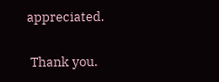appreciated.

 Thank you.